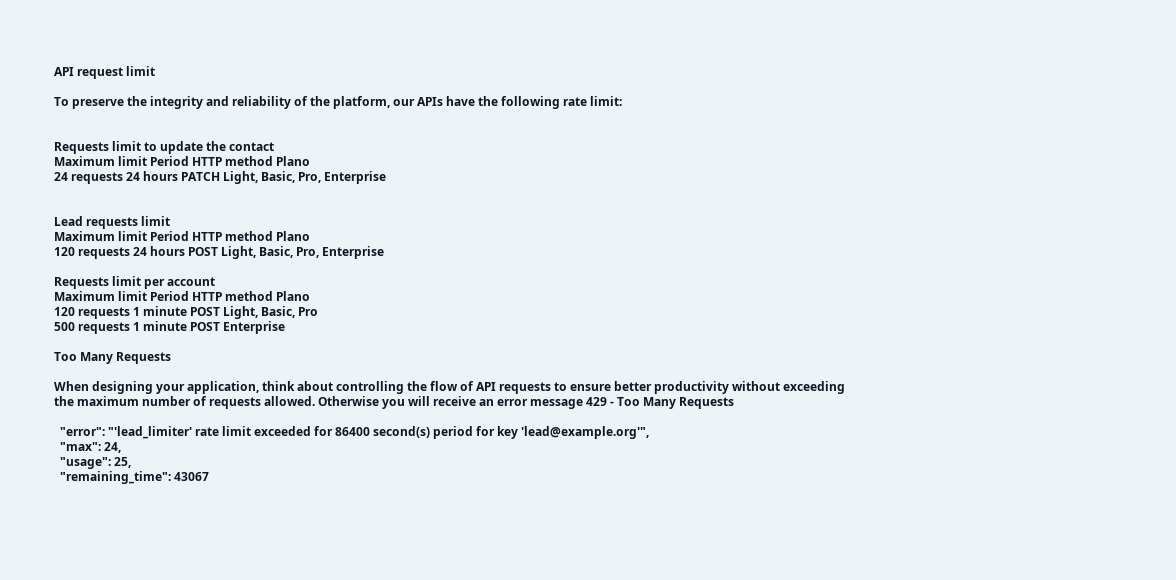API request limit

To preserve the integrity and reliability of the platform, our APIs have the following rate limit:


Requests limit to update the contact
Maximum limit Period HTTP method Plano
24 requests 24 hours PATCH Light, Basic, Pro, Enterprise


Lead requests limit
Maximum limit Period HTTP method Plano
120 requests 24 hours POST Light, Basic, Pro, Enterprise

Requests limit per account
Maximum limit Period HTTP method Plano
120 requests 1 minute POST Light, Basic, Pro
500 requests 1 minute POST Enterprise

Too Many Requests

When designing your application, think about controlling the flow of API requests to ensure better productivity without exceeding the maximum number of requests allowed. Otherwise you will receive an error message 429 - Too Many Requests

  "error": "'lead_limiter' rate limit exceeded for 86400 second(s) period for key 'lead@example.org'",
  "max": 24,
  "usage": 25,
  "remaining_time": 43067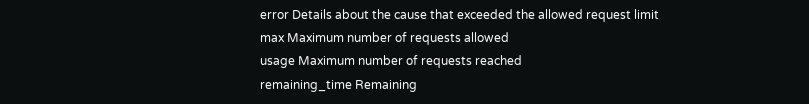error Details about the cause that exceeded the allowed request limit
max Maximum number of requests allowed
usage Maximum number of requests reached
remaining_time Remaining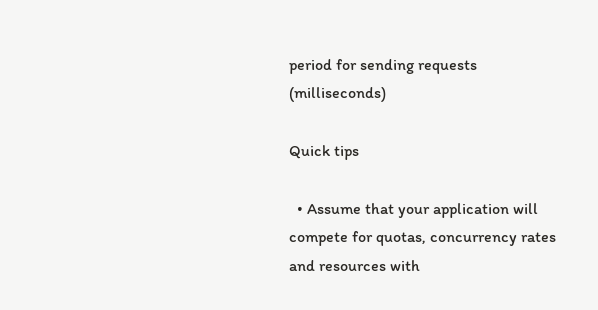period for sending requests (milliseconds)

Quick tips

  • Assume that your application will compete for quotas, concurrency rates and resources with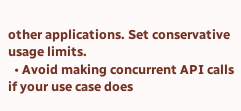other applications. Set conservative usage limits.
  • Avoid making concurrent API calls if your use case does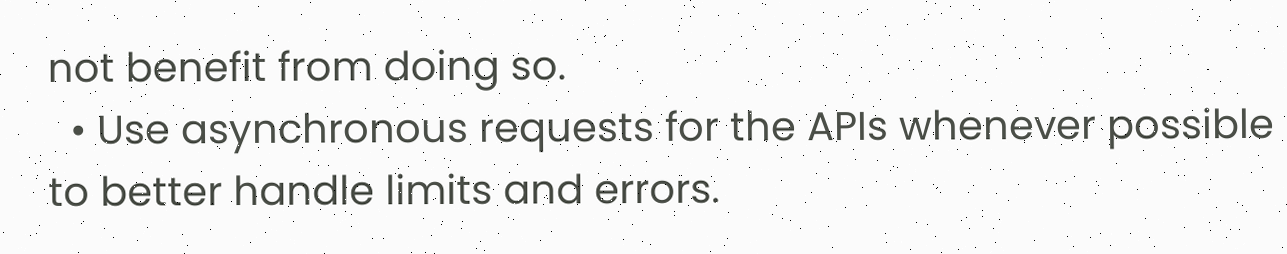not benefit from doing so.
  • Use asynchronous requests for the APIs whenever possible to better handle limits and errors.